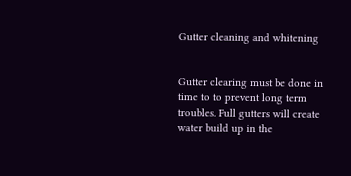Gutter cleaning and whitening


Gutter clearing must be done in time to to prevent long term troubles. Full gutters will create water build up in the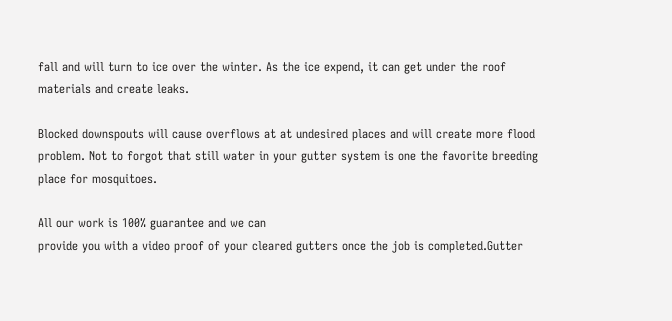fall and will turn to ice over the winter. As the ice expend, it can get under the roof materials and create leaks.

Blocked downspouts will cause overflows at at undesired places and will create more flood problem. Not to forgot that still water in your gutter system is one the favorite breeding place for mosquitoes.

All our work is 100% guarantee and we can
provide you with a video proof of your cleared gutters once the job is completed.Gutter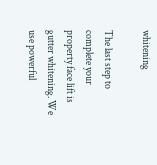whitening

The last step to complete your property face lift is gutter whitening. We use powerful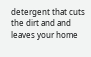detergent that cuts the dirt and and leaves your home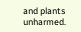and plants unharmed.